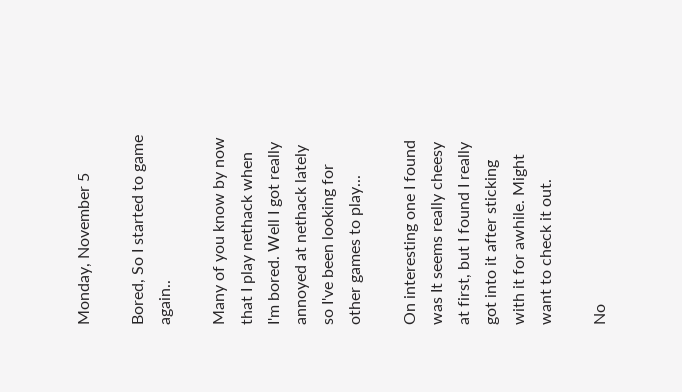Monday, November 5

Bored, So I started to game again..

Many of you know by now that I play nethack when I'm bored. Well I got really annoyed at nethack lately so I've been looking for other games to play...

On interesting one I found was It seems really cheesy at first, but I found I really got into it after sticking with it for awhile. Might want to check it out.

No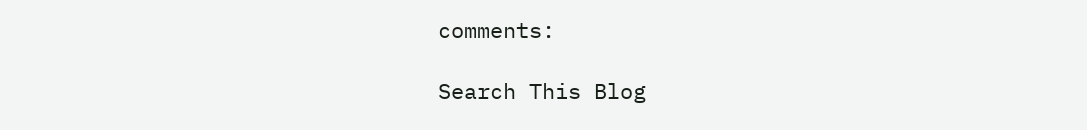comments:

Search This Blog